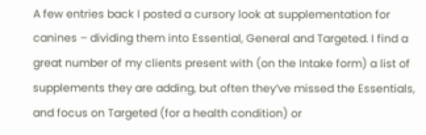A few entries back I posted a cursory look at supplementation for canines – dividing them into Essential, General and Targeted. I find a great number of my clients present with (on the Intake form) a list of supplements they are adding, but often they’ve missed the Essentials, and focus on Targeted (for a health condition) or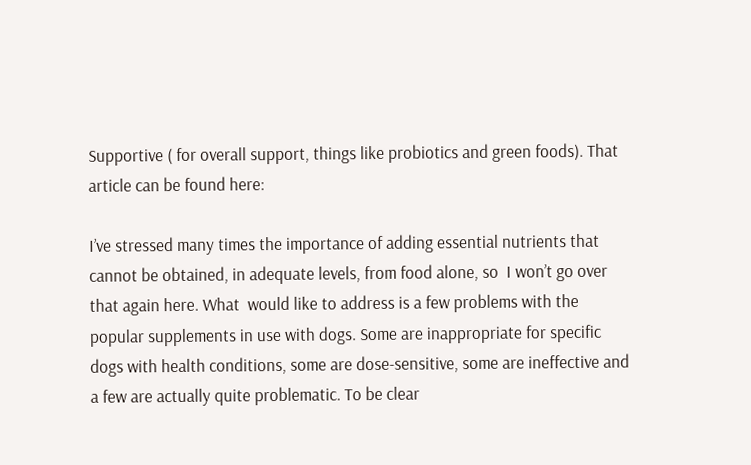Supportive ( for overall support, things like probiotics and green foods). That article can be found here:

I’ve stressed many times the importance of adding essential nutrients that cannot be obtained, in adequate levels, from food alone, so  I won’t go over that again here. What  would like to address is a few problems with the popular supplements in use with dogs. Some are inappropriate for specific dogs with health conditions, some are dose-sensitive, some are ineffective and a few are actually quite problematic. To be clear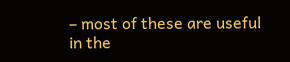– most of these are useful in the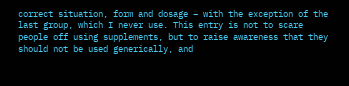correct situation, form and dosage – with the exception of the last group, which I never use. This entry is not to scare people off using supplements, but to raise awareness that they should not be used generically, and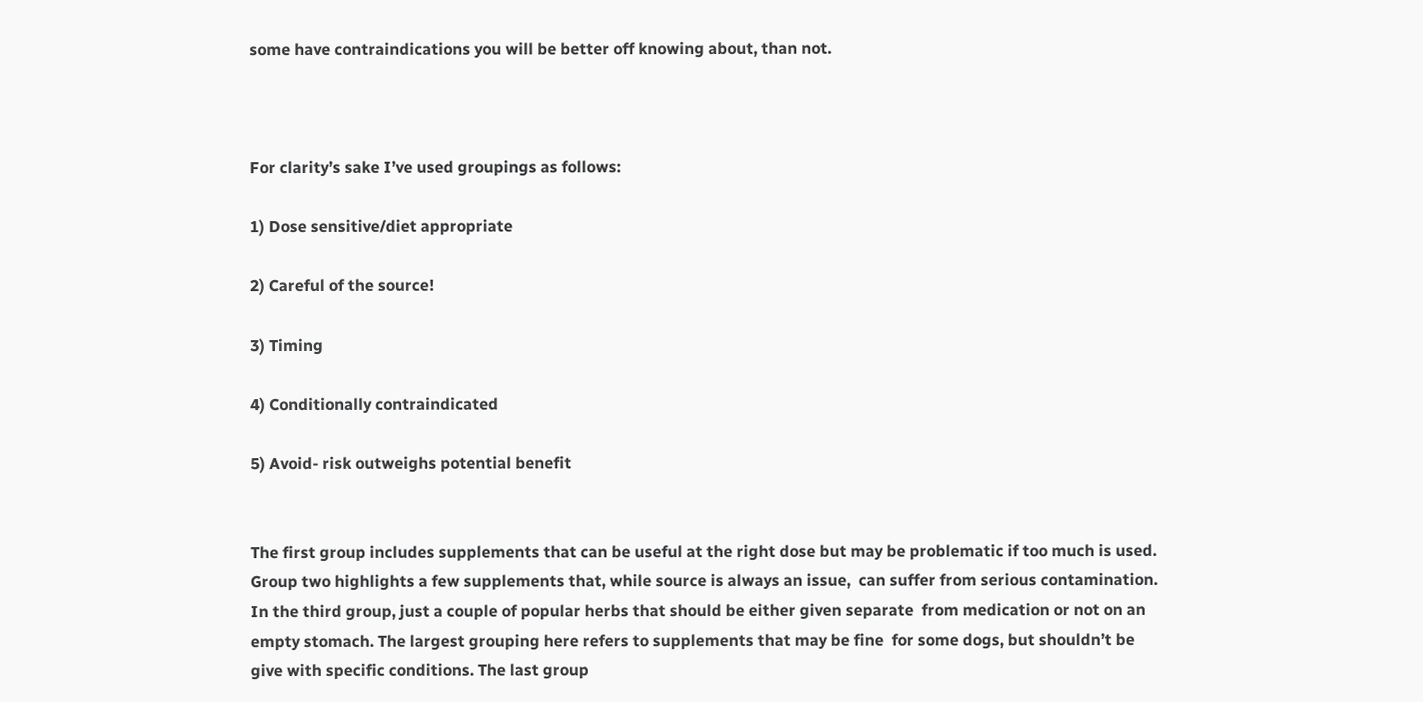some have contraindications you will be better off knowing about, than not.



For clarity’s sake I’ve used groupings as follows:

1) Dose sensitive/diet appropriate

2) Careful of the source!

3) Timing

4) Conditionally contraindicated

5) Avoid- risk outweighs potential benefit


The first group includes supplements that can be useful at the right dose but may be problematic if too much is used. Group two highlights a few supplements that, while source is always an issue,  can suffer from serious contamination. In the third group, just a couple of popular herbs that should be either given separate  from medication or not on an empty stomach. The largest grouping here refers to supplements that may be fine  for some dogs, but shouldn’t be give with specific conditions. The last group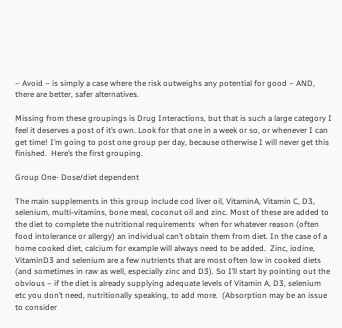– Avoid – is simply a case where the risk outweighs any potential for good – AND, there are better, safer alternatives.

Missing from these groupings is Drug Interactions, but that is such a large category I feel it deserves a post of it’s own. Look for that one in a week or so, or whenever I can get time! I’m going to post one group per day, because otherwise I will never get this finished.  Here’s the first grouping.

Group One- Dose/diet dependent

The main supplements in this group include cod liver oil, VitaminA, Vitamin C, D3, selenium, multi-vitamins, bone meal, coconut oil and zinc. Most of these are added to the diet to complete the nutritional requirements  when for whatever reason (often food intolerance or allergy) an individual can’t obtain them from diet. In the case of a home cooked diet, calcium for example will always need to be added.  Zinc, iodine, VitaminD3 and selenium are a few nutrients that are most often low in cooked diets (and sometimes in raw as well, especially zinc and D3). So I’ll start by pointing out the obvious – if the diet is already supplying adequate levels of Vitamin A, D3, selenium etc you don’t need, nutritionally speaking, to add more.  (Absorption may be an issue to consider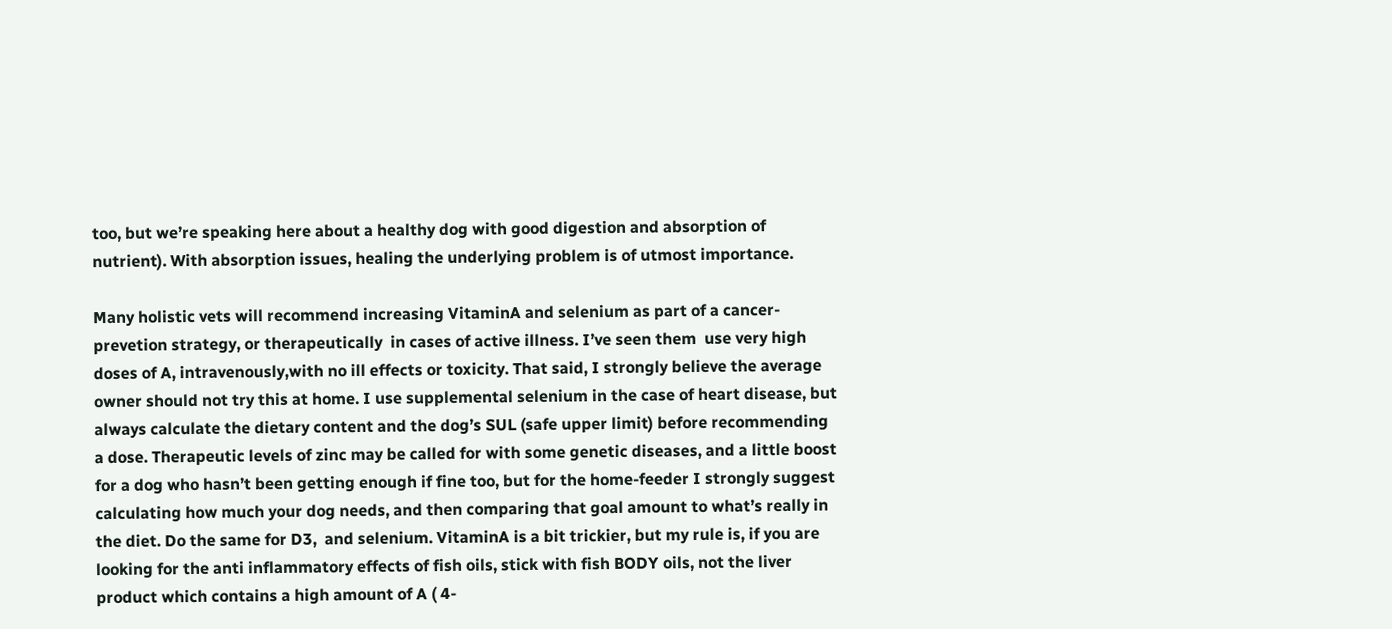too, but we’re speaking here about a healthy dog with good digestion and absorption of nutrient). With absorption issues, healing the underlying problem is of utmost importance.

Many holistic vets will recommend increasing VitaminA and selenium as part of a cancer-prevetion strategy, or therapeutically  in cases of active illness. I’ve seen them  use very high doses of A, intravenously,with no ill effects or toxicity. That said, I strongly believe the average owner should not try this at home. I use supplemental selenium in the case of heart disease, but always calculate the dietary content and the dog’s SUL (safe upper limit) before recommending a dose. Therapeutic levels of zinc may be called for with some genetic diseases, and a little boost for a dog who hasn’t been getting enough if fine too, but for the home-feeder I strongly suggest calculating how much your dog needs, and then comparing that goal amount to what’s really in the diet. Do the same for D3,  and selenium. VitaminA is a bit trickier, but my rule is, if you are looking for the anti inflammatory effects of fish oils, stick with fish BODY oils, not the liver product which contains a high amount of A ( 4-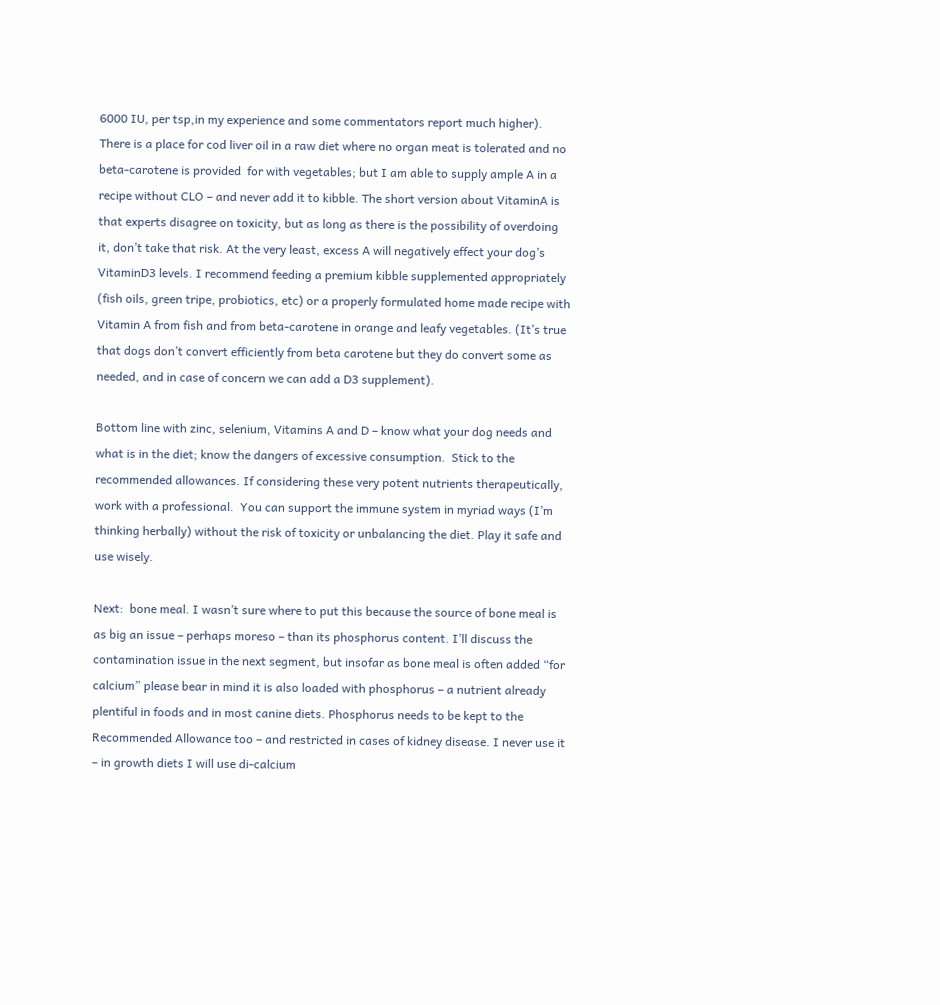6000 IU, per tsp,in my experience and some commentators report much higher). There is a place for cod liver oil in a raw diet where no organ meat is tolerated and no beta-carotene is provided  for with vegetables; but I am able to supply ample A in a recipe without CLO – and never add it to kibble. The short version about VitaminA is that experts disagree on toxicity, but as long as there is the possibility of overdoing it, don’t take that risk. At the very least, excess A will negatively effect your dog’s VitaminD3 levels. I recommend feeding a premium kibble supplemented appropriately (fish oils, green tripe, probiotics, etc) or a properly formulated home made recipe with Vitamin A from fish and from beta-carotene in orange and leafy vegetables. (It’s true that dogs don’t convert efficiently from beta carotene but they do convert some as needed, and in case of concern we can add a D3 supplement).

Bottom line with zinc, selenium, Vitamins A and D – know what your dog needs and what is in the diet; know the dangers of excessive consumption.  Stick to the recommended allowances. If considering these very potent nutrients therapeutically, work with a professional.  You can support the immune system in myriad ways (I’m thinking herbally) without the risk of toxicity or unbalancing the diet. Play it safe and use wisely.

Next:  bone meal. I wasn’t sure where to put this because the source of bone meal is as big an issue – perhaps moreso – than its phosphorus content. I’ll discuss the  contamination issue in the next segment, but insofar as bone meal is often added “for calcium” please bear in mind it is also loaded with phosphorus – a nutrient already plentiful in foods and in most canine diets. Phosphorus needs to be kept to the Recommended Allowance too – and restricted in cases of kidney disease. I never use it – in growth diets I will use di-calcium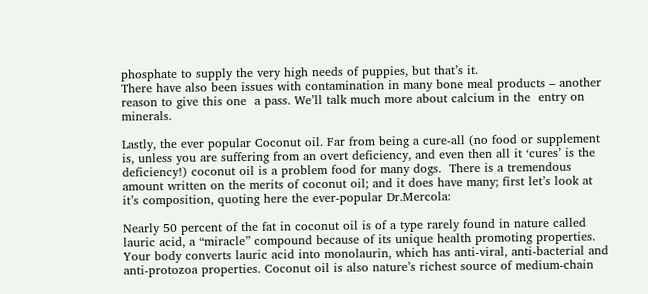phosphate to supply the very high needs of puppies, but that’s it.
There have also been issues with contamination in many bone meal products – another reason to give this one  a pass. We’ll talk much more about calcium in the  entry on minerals.

Lastly, the ever popular Coconut oil. Far from being a cure-all (no food or supplement is, unless you are suffering from an overt deficiency, and even then all it ‘cures’ is the deficiency!) coconut oil is a problem food for many dogs.  There is a tremendous amount written on the merits of coconut oil; and it does have many; first let’s look at it’s composition, quoting here the ever-popular Dr.Mercola:

Nearly 50 percent of the fat in coconut oil is of a type rarely found in nature called lauric acid, a “miracle” compound because of its unique health promoting properties. Your body converts lauric acid into monolaurin, which has anti-viral, anti-bacterial and anti-protozoa properties. Coconut oil is also nature’s richest source of medium-chain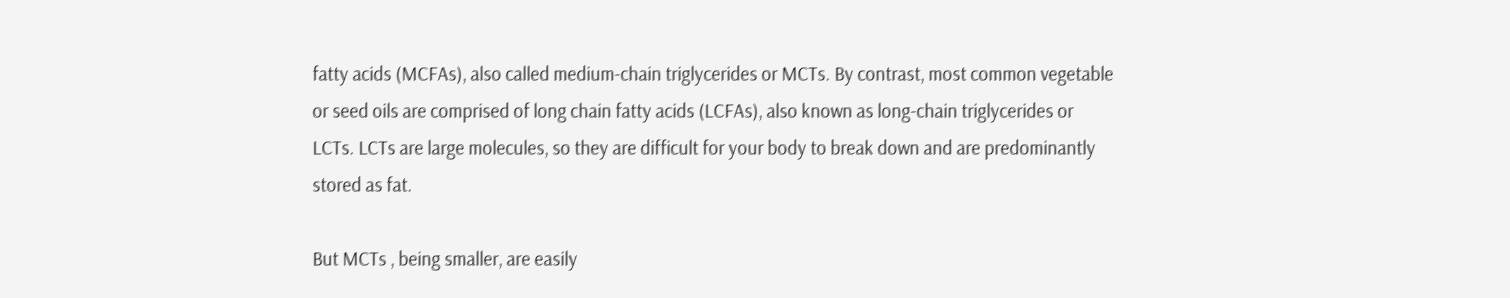fatty acids (MCFAs), also called medium-chain triglycerides or MCTs. By contrast, most common vegetable or seed oils are comprised of long chain fatty acids (LCFAs), also known as long-chain triglycerides or LCTs. LCTs are large molecules, so they are difficult for your body to break down and are predominantly stored as fat.

But MCTs , being smaller, are easily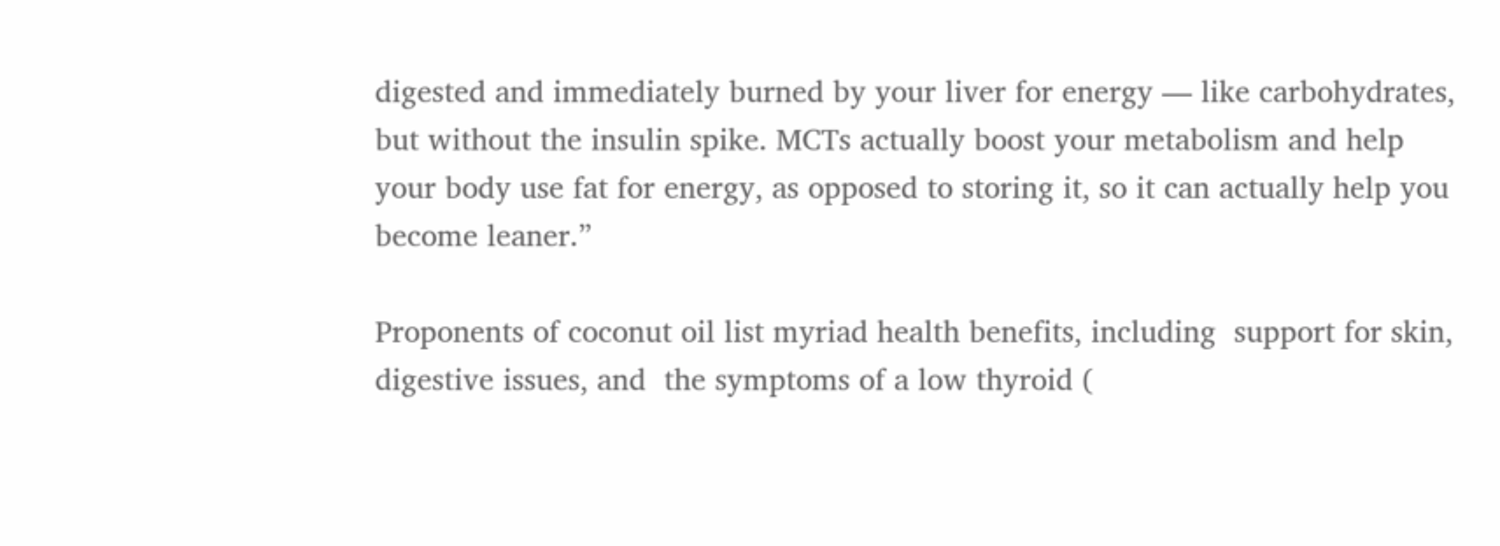digested and immediately burned by your liver for energy — like carbohydrates, but without the insulin spike. MCTs actually boost your metabolism and help your body use fat for energy, as opposed to storing it, so it can actually help you become leaner.”

Proponents of coconut oil list myriad health benefits, including  support for skin, digestive issues, and  the symptoms of a low thyroid (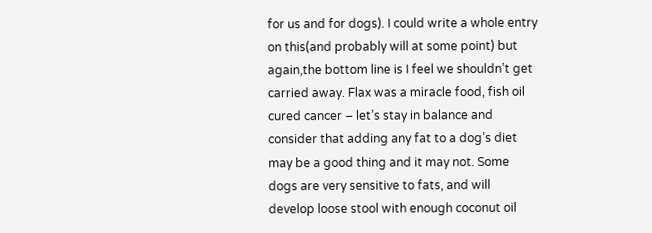for us and for dogs). I could write a whole entry on this(and probably will at some point) but again,the bottom line is I feel we shouldn’t get carried away. Flax was a miracle food, fish oil cured cancer – let’s stay in balance and consider that adding any fat to a dog’s diet may be a good thing and it may not. Some dogs are very sensitive to fats, and will develop loose stool with enough coconut oil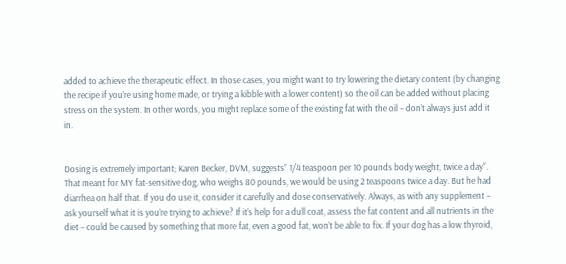added to achieve the therapeutic effect. In those cases, you might want to try lowering the dietary content (by changing the recipe if you’re using home made, or trying a kibble with a lower content) so the oil can be added without placing stress on the system. In other words, you might replace some of the existing fat with the oil – don’t always just add it in.


Dosing is extremely important; Karen Becker, DVM, suggests” 1/4 teaspoon per 10 pounds body weight, twice a day“. That meant for MY fat-sensitive dog, who weighs 80 pounds, we would be using 2 teaspoons twice a day. But he had diarrhea on half that. If you do use it, consider it carefully and dose conservatively. Always, as with any supplement – ask yourself what it is you’re trying to achieve? If it’s help for a dull coat, assess the fat content and all nutrients in the diet – could be caused by something that more fat, even a good fat, won’t be able to fix. If your dog has a low thyroid,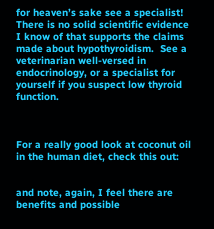for heaven’s sake see a specialist! There is no solid scientific evidence I know of that supports the claims made about hypothyroidism.  See a veterinarian well-versed in endocrinology, or a specialist for yourself if you suspect low thyroid function.



For a really good look at coconut oil in the human diet, check this out:


and note, again, I feel there are benefits and possible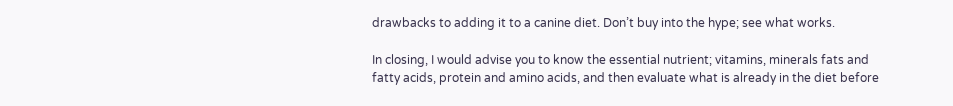drawbacks to adding it to a canine diet. Don’t buy into the hype; see what works.

In closing, I would advise you to know the essential nutrient; vitamins, minerals fats and fatty acids, protein and amino acids, and then evaluate what is already in the diet before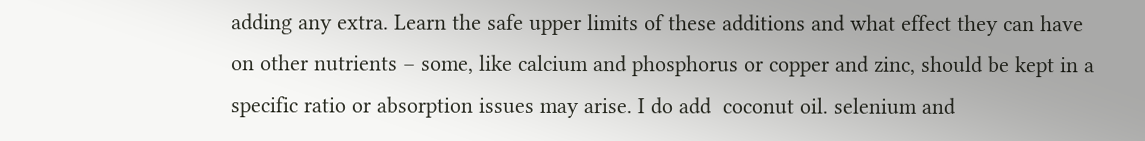adding any extra. Learn the safe upper limits of these additions and what effect they can have on other nutrients – some, like calcium and phosphorus or copper and zinc, should be kept in a specific ratio or absorption issues may arise. I do add  coconut oil. selenium and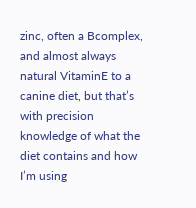zinc, often a Bcomplex, and almost always natural VitaminE to a canine diet, but that’s with precision knowledge of what the diet contains and how I’m using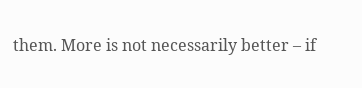them. More is not necessarily better – if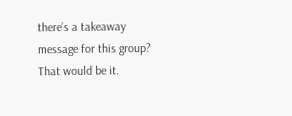there’s a takeaway message for this group? That would be it.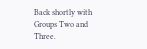Back shortly with Groups Two and Three.